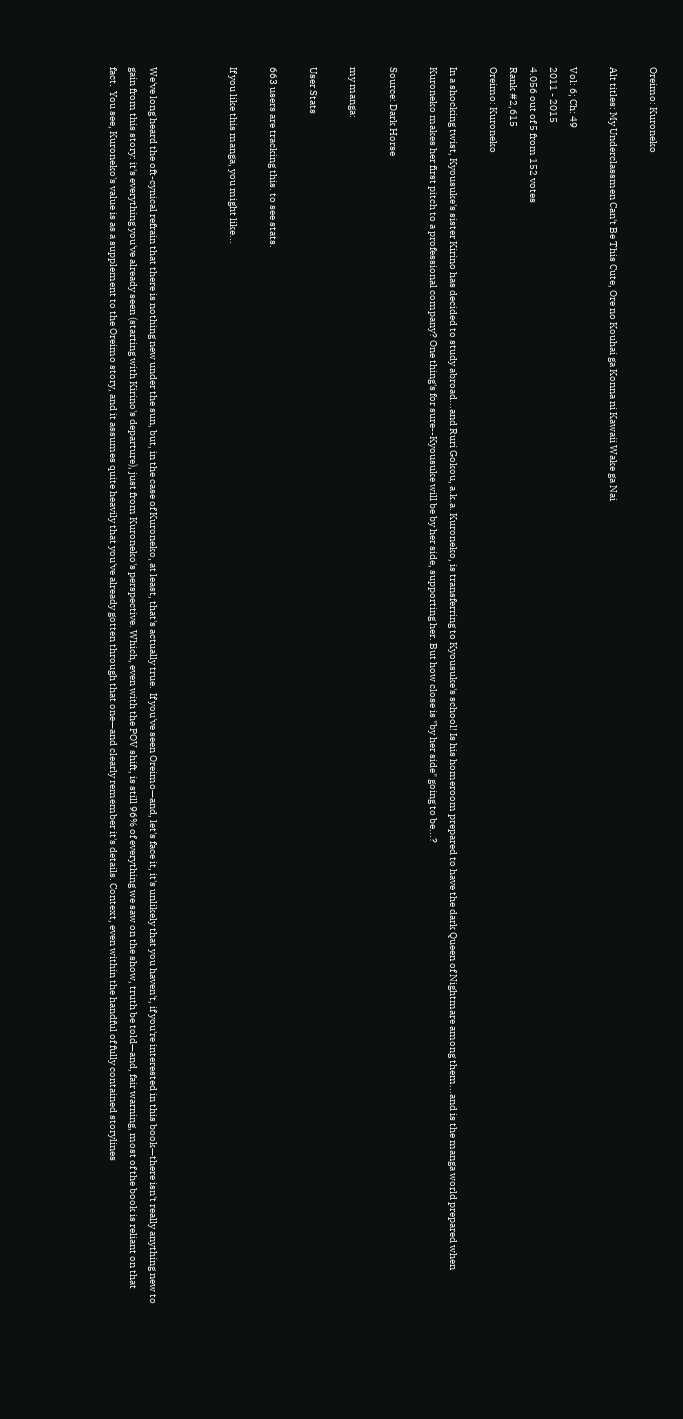Oreimo: Kuroneko

Alt titles: My Underclassmen Can't Be This Cute, Ore no Kouhai ga Konna ni Kawaii Wake ga Nai

Vol: 6; Ch: 49
2011 - 2015
4.056 out of 5 from 152 votes
Rank #2,615
Oreimo: Kuroneko

In a shocking twist, Kyousuke's sister Kirino has decided to study abroad...and Ruri Gokou, a.k.a. Kuroneko, is transferring to Kyousuke's school! Is his homeroom prepared to have the dark Queen of Nightmare among them...and is the manga world prepared when Kuroneko makes her first pitch to a professional company? One thing's for sure--Kyousuke will be by her side, supporting her. But how close is "by her side" going to be...?

Source: Dark Horse

my manga:

User Stats

663 users are tracking this. to see stats.

If you like this manga, you might like...



We've long heard the oft-cynical refrain that there is nothing new under the sun, but, in the case of Kuroneko, at least, that's actually true.  If you've seen Oreimo—and, let's face it, it's unlikely that you haven't, if you're interested in this book—there isn't really anything new to gain from this story: it's everything you've already seen (starting with Kirino's departure), just from Kuroneko's perspective. Which, even with the POV shift, is still 96% of everything we saw on the show, truth be told—and, fair warning, most of the book is reliant on that fact.  You see, Kuroneko's value is as a supplement to the Oreimo story, and it assumes quite heavily that you've already gotten through that one—and clearly remember it's details. Context, even within the handful of fully contained storylines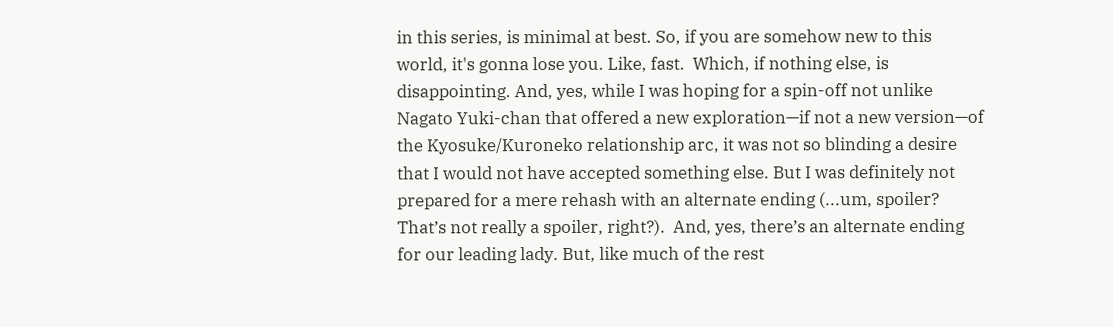in this series, is minimal at best. So, if you are somehow new to this world, it's gonna lose you. Like, fast.  Which, if nothing else, is disappointing. And, yes, while I was hoping for a spin-off not unlike Nagato Yuki-chan that offered a new exploration—if not a new version—of the Kyosuke/Kuroneko relationship arc, it was not so blinding a desire that I would not have accepted something else. But I was definitely not prepared for a mere rehash with an alternate ending (...um, spoiler? That’s not really a spoiler, right?).  And, yes, there’s an alternate ending for our leading lady. But, like much of the rest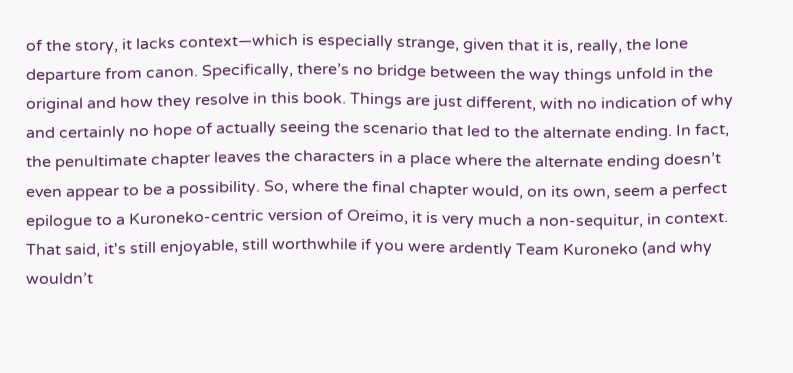of the story, it lacks context—which is especially strange, given that it is, really, the lone departure from canon. Specifically, there’s no bridge between the way things unfold in the original and how they resolve in this book. Things are just different, with no indication of why and certainly no hope of actually seeing the scenario that led to the alternate ending. In fact, the penultimate chapter leaves the characters in a place where the alternate ending doesn’t even appear to be a possibility. So, where the final chapter would, on its own, seem a perfect epilogue to a Kuroneko-centric version of Oreimo, it is very much a non-sequitur, in context.  That said, it's still enjoyable, still worthwhile if you were ardently Team Kuroneko (and why wouldn’t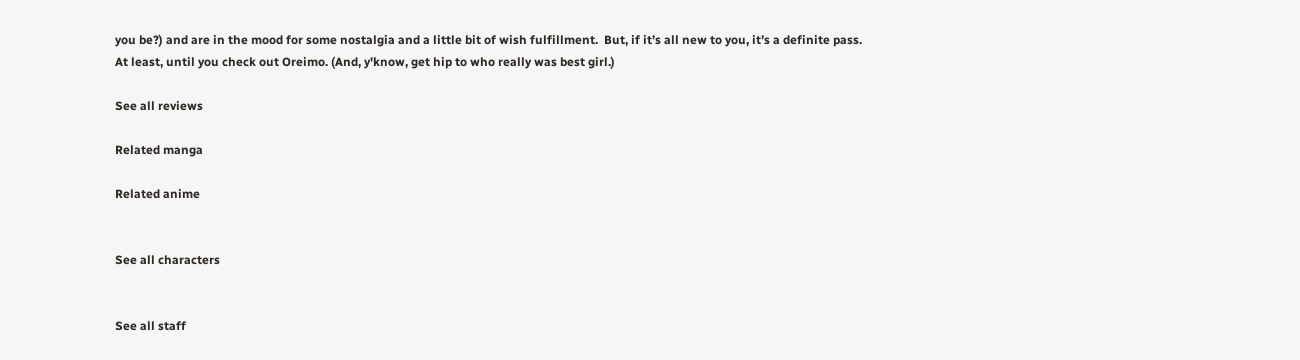you be?) and are in the mood for some nostalgia and a little bit of wish fulfillment.  But, if it’s all new to you, it’s a definite pass.  At least, until you check out Oreimo. (And, y'know, get hip to who really was best girl.)

See all reviews

Related manga

Related anime


See all characters


See all staff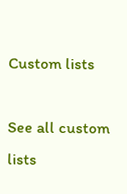Custom lists

See all custom lists